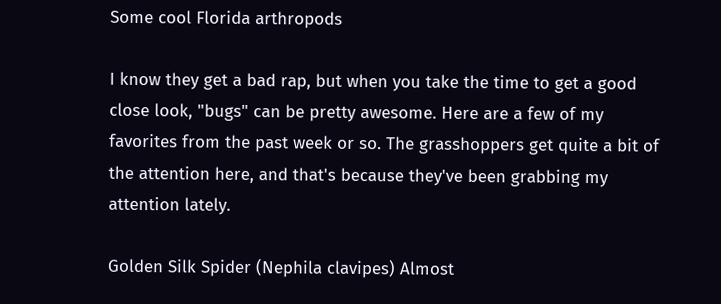Some cool Florida arthropods

I know they get a bad rap, but when you take the time to get a good close look, "bugs" can be pretty awesome. Here are a few of my favorites from the past week or so. The grasshoppers get quite a bit of the attention here, and that's because they've been grabbing my attention lately.

Golden Silk Spider (Nephila clavipes) Almost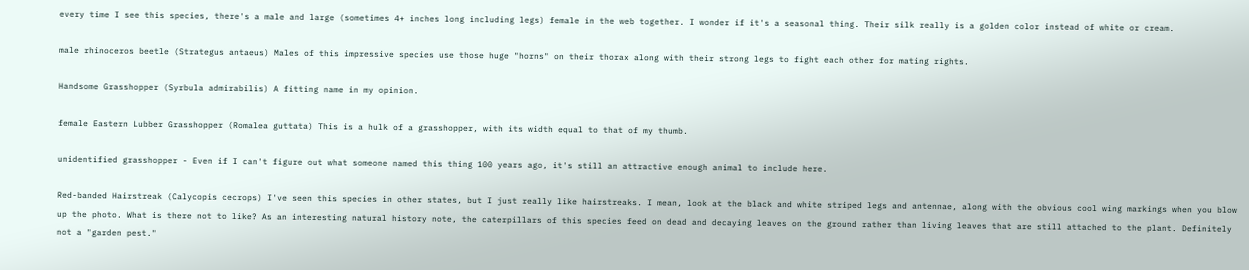every time I see this species, there's a male and large (sometimes 4+ inches long including legs) female in the web together. I wonder if it's a seasonal thing. Their silk really is a golden color instead of white or cream.

male rhinoceros beetle (Strategus antaeus) Males of this impressive species use those huge "horns" on their thorax along with their strong legs to fight each other for mating rights.

Handsome Grasshopper (Syrbula admirabilis) A fitting name in my opinion.

female Eastern Lubber Grasshopper (Romalea guttata) This is a hulk of a grasshopper, with its width equal to that of my thumb.

unidentified grasshopper - Even if I can't figure out what someone named this thing 100 years ago, it's still an attractive enough animal to include here.

Red-banded Hairstreak (Calycopis cecrops) I've seen this species in other states, but I just really like hairstreaks. I mean, look at the black and white striped legs and antennae, along with the obvious cool wing markings when you blow up the photo. What is there not to like? As an interesting natural history note, the caterpillars of this species feed on dead and decaying leaves on the ground rather than living leaves that are still attached to the plant. Definitely not a "garden pest."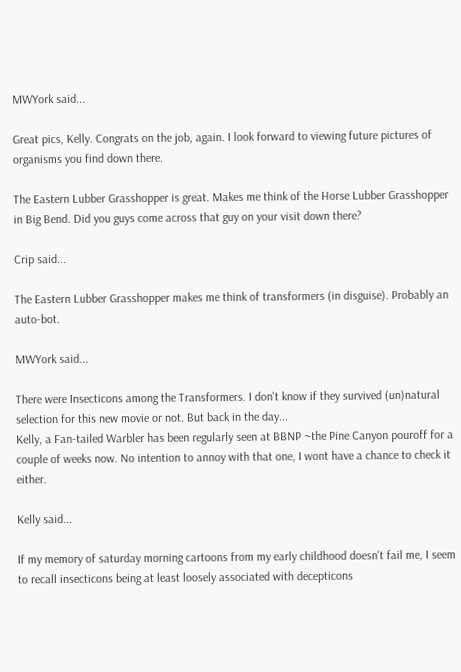MWYork said...

Great pics, Kelly. Congrats on the job, again. I look forward to viewing future pictures of organisms you find down there.

The Eastern Lubber Grasshopper is great. Makes me think of the Horse Lubber Grasshopper in Big Bend. Did you guys come across that guy on your visit down there?

Crip said...

The Eastern Lubber Grasshopper makes me think of transformers (in disguise). Probably an auto-bot.

MWYork said...

There were Insecticons among the Transformers. I don't know if they survived (un)natural selection for this new movie or not. But back in the day...
Kelly, a Fan-tailed Warbler has been regularly seen at BBNP ~the Pine Canyon pouroff for a couple of weeks now. No intention to annoy with that one, I wont have a chance to check it either.

Kelly said...

If my memory of saturday morning cartoons from my early childhood doesn't fail me, I seem to recall insecticons being at least loosely associated with decepticons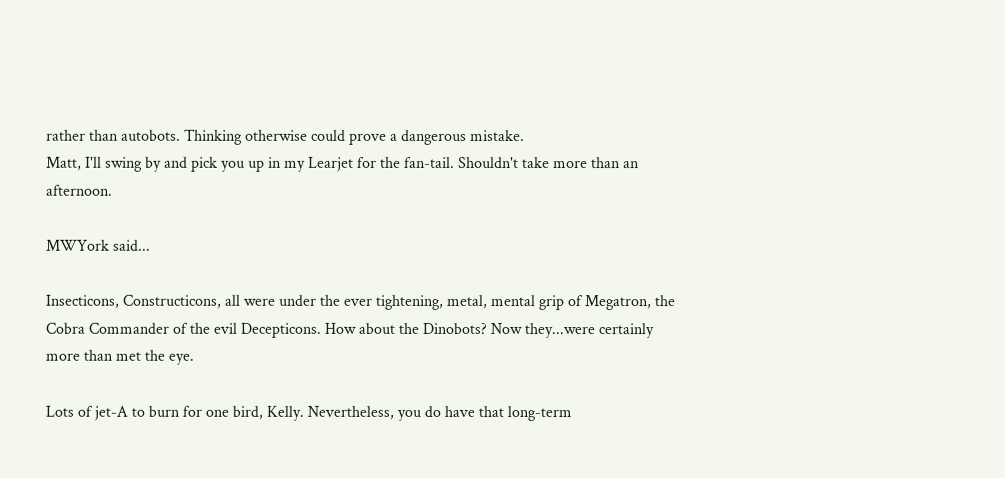rather than autobots. Thinking otherwise could prove a dangerous mistake.
Matt, I'll swing by and pick you up in my Learjet for the fan-tail. Shouldn't take more than an afternoon.

MWYork said...

Insecticons, Constructicons, all were under the ever tightening, metal, mental grip of Megatron, the Cobra Commander of the evil Decepticons. How about the Dinobots? Now they...were certainly more than met the eye.

Lots of jet-A to burn for one bird, Kelly. Nevertheless, you do have that long-term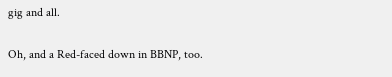gig and all.

Oh, and a Red-faced down in BBNP, too.